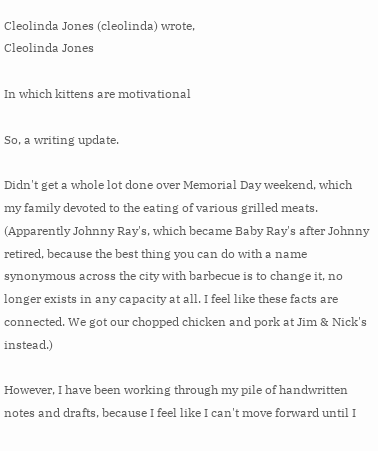Cleolinda Jones (cleolinda) wrote,
Cleolinda Jones

In which kittens are motivational

So, a writing update.

Didn't get a whole lot done over Memorial Day weekend, which my family devoted to the eating of various grilled meats. (Apparently Johnny Ray's, which became Baby Ray's after Johnny retired, because the best thing you can do with a name synonymous across the city with barbecue is to change it, no longer exists in any capacity at all. I feel like these facts are connected. We got our chopped chicken and pork at Jim & Nick's instead.)

However, I have been working through my pile of handwritten notes and drafts, because I feel like I can't move forward until I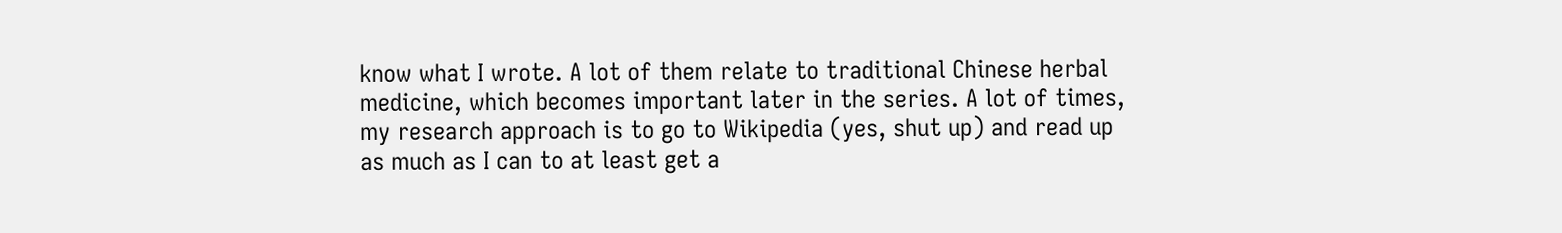know what I wrote. A lot of them relate to traditional Chinese herbal medicine, which becomes important later in the series. A lot of times, my research approach is to go to Wikipedia (yes, shut up) and read up as much as I can to at least get a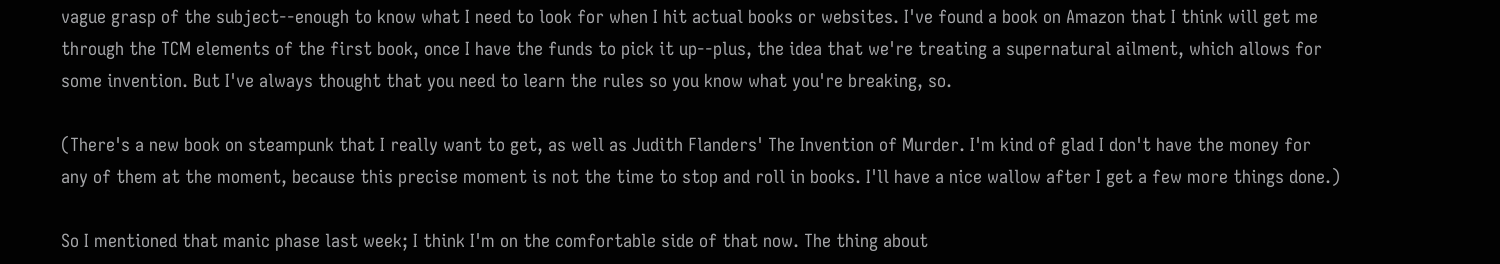vague grasp of the subject--enough to know what I need to look for when I hit actual books or websites. I've found a book on Amazon that I think will get me through the TCM elements of the first book, once I have the funds to pick it up--plus, the idea that we're treating a supernatural ailment, which allows for some invention. But I've always thought that you need to learn the rules so you know what you're breaking, so.

(There's a new book on steampunk that I really want to get, as well as Judith Flanders' The Invention of Murder. I'm kind of glad I don't have the money for any of them at the moment, because this precise moment is not the time to stop and roll in books. I'll have a nice wallow after I get a few more things done.)

So I mentioned that manic phase last week; I think I'm on the comfortable side of that now. The thing about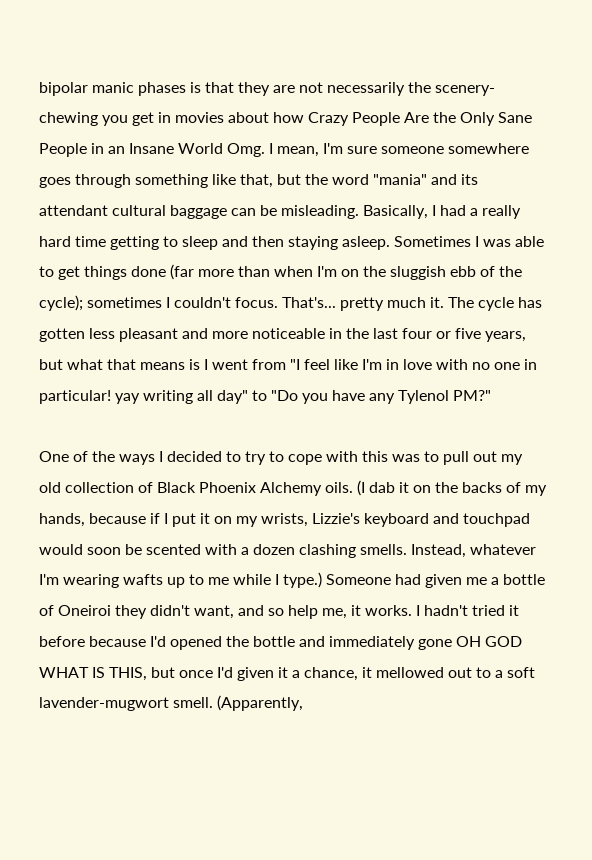bipolar manic phases is that they are not necessarily the scenery-chewing you get in movies about how Crazy People Are the Only Sane People in an Insane World Omg. I mean, I'm sure someone somewhere goes through something like that, but the word "mania" and its attendant cultural baggage can be misleading. Basically, I had a really hard time getting to sleep and then staying asleep. Sometimes I was able to get things done (far more than when I'm on the sluggish ebb of the cycle); sometimes I couldn't focus. That's... pretty much it. The cycle has gotten less pleasant and more noticeable in the last four or five years, but what that means is I went from "I feel like I'm in love with no one in particular! yay writing all day" to "Do you have any Tylenol PM?"

One of the ways I decided to try to cope with this was to pull out my old collection of Black Phoenix Alchemy oils. (I dab it on the backs of my hands, because if I put it on my wrists, Lizzie's keyboard and touchpad would soon be scented with a dozen clashing smells. Instead, whatever I'm wearing wafts up to me while I type.) Someone had given me a bottle of Oneiroi they didn't want, and so help me, it works. I hadn't tried it before because I'd opened the bottle and immediately gone OH GOD WHAT IS THIS, but once I'd given it a chance, it mellowed out to a soft lavender-mugwort smell. (Apparently,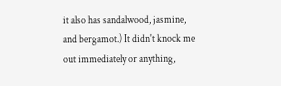it also has sandalwood, jasmine, and bergamot.) It didn't knock me out immediately or anything,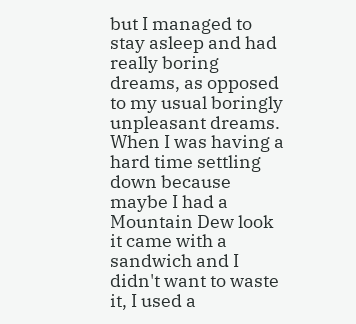but I managed to stay asleep and had really boring dreams, as opposed to my usual boringly unpleasant dreams. When I was having a hard time settling down because maybe I had a Mountain Dew look it came with a sandwich and I didn't want to waste it, I used a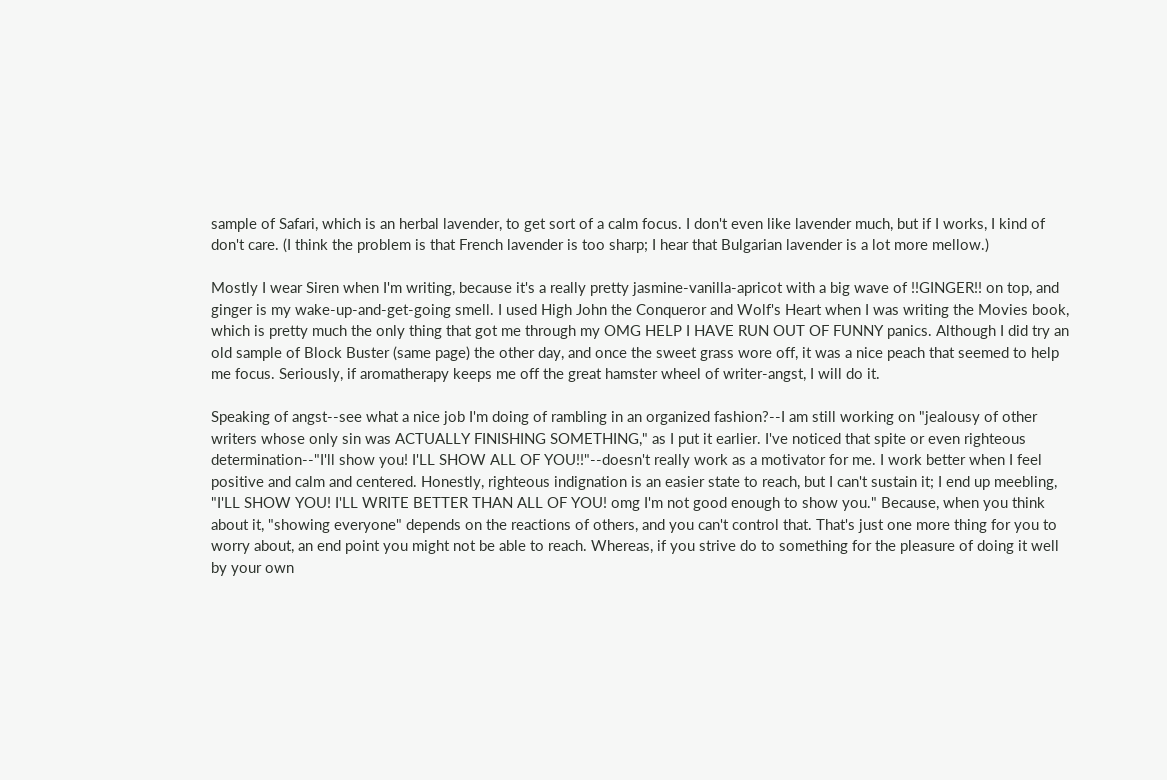sample of Safari, which is an herbal lavender, to get sort of a calm focus. I don't even like lavender much, but if I works, I kind of don't care. (I think the problem is that French lavender is too sharp; I hear that Bulgarian lavender is a lot more mellow.)

Mostly I wear Siren when I'm writing, because it's a really pretty jasmine-vanilla-apricot with a big wave of !!GINGER!! on top, and ginger is my wake-up-and-get-going smell. I used High John the Conqueror and Wolf's Heart when I was writing the Movies book, which is pretty much the only thing that got me through my OMG HELP I HAVE RUN OUT OF FUNNY panics. Although I did try an old sample of Block Buster (same page) the other day, and once the sweet grass wore off, it was a nice peach that seemed to help me focus. Seriously, if aromatherapy keeps me off the great hamster wheel of writer-angst, I will do it.

Speaking of angst--see what a nice job I'm doing of rambling in an organized fashion?--I am still working on "jealousy of other writers whose only sin was ACTUALLY FINISHING SOMETHING," as I put it earlier. I've noticed that spite or even righteous determination--"I'll show you! I'LL SHOW ALL OF YOU!!"--doesn't really work as a motivator for me. I work better when I feel positive and calm and centered. Honestly, righteous indignation is an easier state to reach, but I can't sustain it; I end up meebling, "I'LL SHOW YOU! I'LL WRITE BETTER THAN ALL OF YOU! omg I'm not good enough to show you." Because, when you think about it, "showing everyone" depends on the reactions of others, and you can't control that. That's just one more thing for you to worry about, an end point you might not be able to reach. Whereas, if you strive do to something for the pleasure of doing it well by your own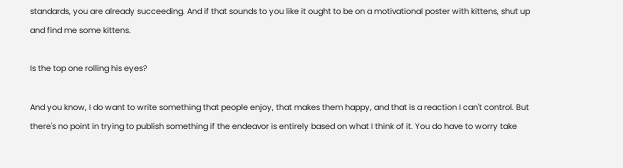standards, you are already succeeding. And if that sounds to you like it ought to be on a motivational poster with kittens, shut up and find me some kittens.

Is the top one rolling his eyes?

And you know, I do want to write something that people enjoy, that makes them happy, and that is a reaction I can't control. But there's no point in trying to publish something if the endeavor is entirely based on what I think of it. You do have to worry take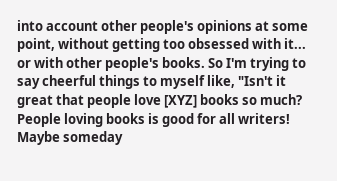into account other people's opinions at some point, without getting too obsessed with it... or with other people's books. So I'm trying to say cheerful things to myself like, "Isn't it great that people love [XYZ] books so much? People loving books is good for all writers! Maybe someday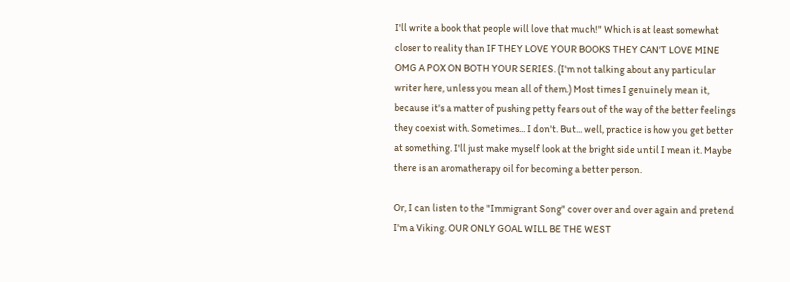I'll write a book that people will love that much!" Which is at least somewhat closer to reality than IF THEY LOVE YOUR BOOKS THEY CAN'T LOVE MINE OMG A POX ON BOTH YOUR SERIES. (I'm not talking about any particular writer here, unless you mean all of them.) Most times I genuinely mean it, because it's a matter of pushing petty fears out of the way of the better feelings they coexist with. Sometimes... I don't. But... well, practice is how you get better at something. I'll just make myself look at the bright side until I mean it. Maybe there is an aromatherapy oil for becoming a better person.

Or, I can listen to the "Immigrant Song" cover over and over again and pretend I'm a Viking. OUR ONLY GOAL WILL BE THE WEST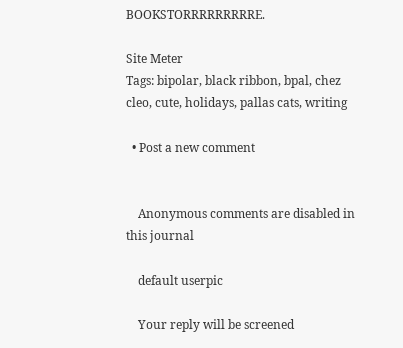BOOKSTORRRRRRRRRE.

Site Meter
Tags: bipolar, black ribbon, bpal, chez cleo, cute, holidays, pallas cats, writing

  • Post a new comment


    Anonymous comments are disabled in this journal

    default userpic

    Your reply will be screened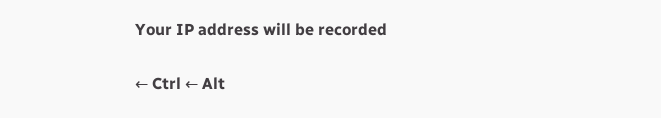Your IP address will be recorded

← Ctrl ← Alt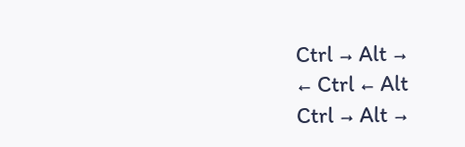Ctrl → Alt →
← Ctrl ← Alt
Ctrl → Alt →